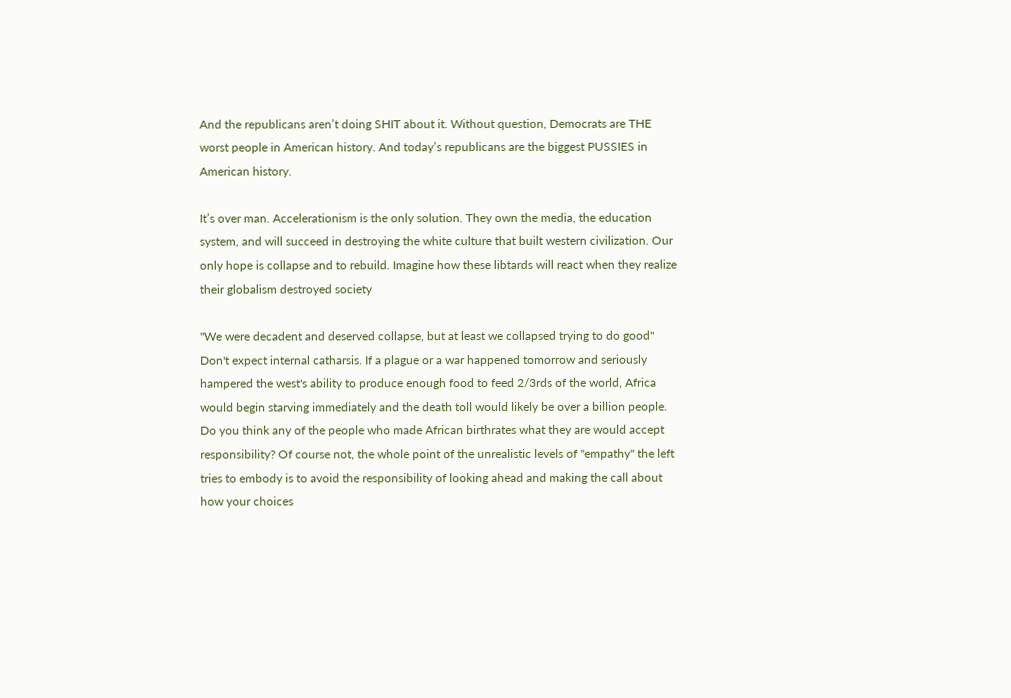And the republicans aren’t doing SHIT about it. Without question, Democrats are THE worst people in American history. And today’s republicans are the biggest PUSSIES in American history.

It’s over man. Accelerationism is the only solution. They own the media, the education system, and will succeed in destroying the white culture that built western civilization. Our only hope is collapse and to rebuild. Imagine how these libtards will react when they realize their globalism destroyed society

"We were decadent and deserved collapse, but at least we collapsed trying to do good"
Don't expect internal catharsis. If a plague or a war happened tomorrow and seriously hampered the west's ability to produce enough food to feed 2/3rds of the world, Africa would begin starving immediately and the death toll would likely be over a billion people. Do you think any of the people who made African birthrates what they are would accept responsibility? Of course not, the whole point of the unrealistic levels of "empathy" the left tries to embody is to avoid the responsibility of looking ahead and making the call about how your choices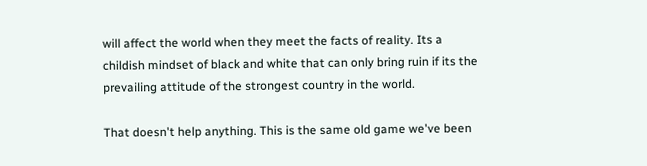will affect the world when they meet the facts of reality. Its a childish mindset of black and white that can only bring ruin if its the prevailing attitude of the strongest country in the world.

That doesn't help anything. This is the same old game we've been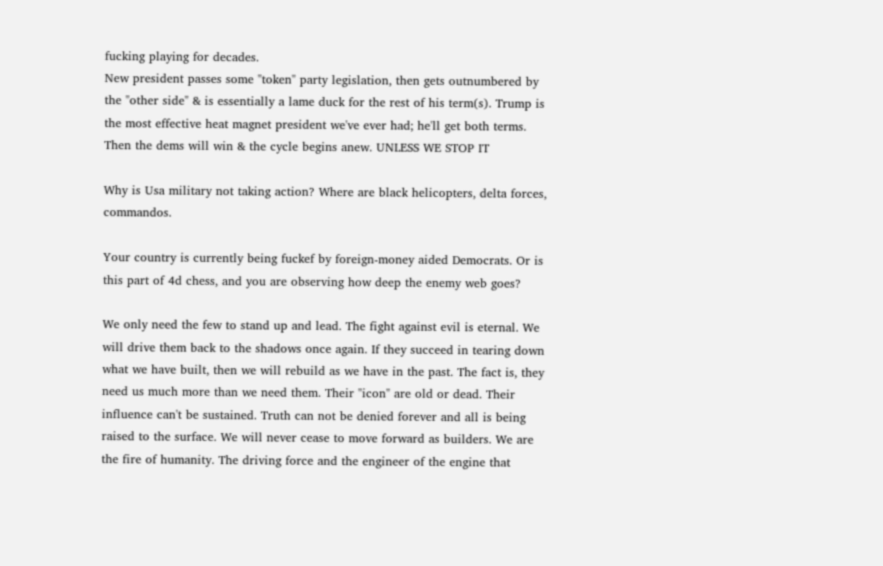fucking playing for decades.
New president passes some "token" party legislation, then gets outnumbered by the "other side" & is essentially a lame duck for the rest of his term(s). Trump is the most effective heat magnet president we've ever had; he'll get both terms.
Then the dems will win & the cycle begins anew. UNLESS WE STOP IT

Why is Usa military not taking action? Where are black helicopters, delta forces, commandos.

Your country is currently being fuckef by foreign-money aided Democrats. Or is this part of 4d chess, and you are observing how deep the enemy web goes?

We only need the few to stand up and lead. The fight against evil is eternal. We will drive them back to the shadows once again. If they succeed in tearing down what we have built, then we will rebuild as we have in the past. The fact is, they need us much more than we need them. Their "icon" are old or dead. Their influence can't be sustained. Truth can not be denied forever and all is being raised to the surface. We will never cease to move forward as builders. We are the fire of humanity. The driving force and the engineer of the engine that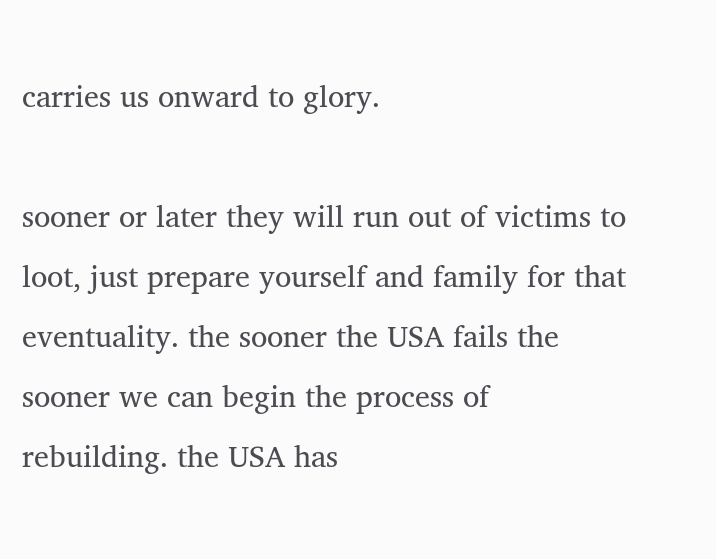carries us onward to glory.

sooner or later they will run out of victims to loot, just prepare yourself and family for that eventuality. the sooner the USA fails the sooner we can begin the process of rebuilding. the USA has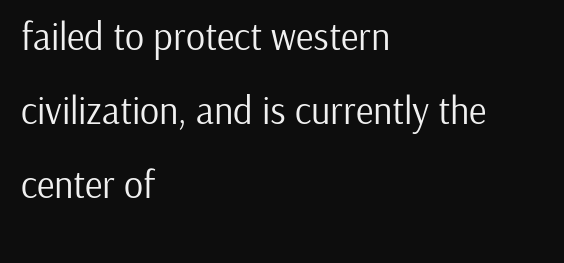failed to protect western civilization, and is currently the center of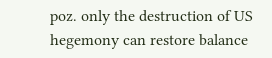poz. only the destruction of US hegemony can restore balance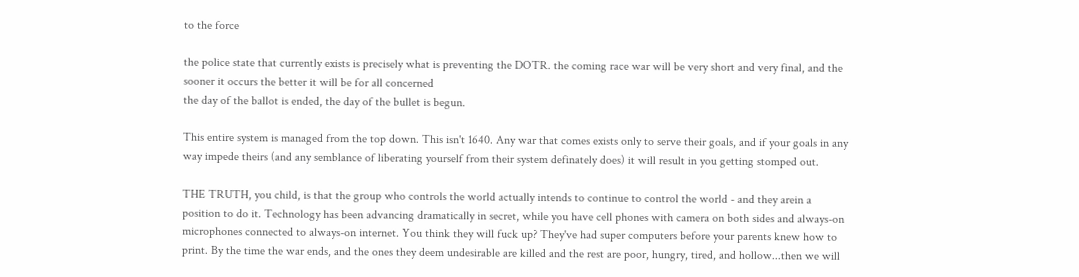to the force

the police state that currently exists is precisely what is preventing the DOTR. the coming race war will be very short and very final, and the sooner it occurs the better it will be for all concerned
the day of the ballot is ended, the day of the bullet is begun.

This entire system is managed from the top down. This isn't 1640. Any war that comes exists only to serve their goals, and if your goals in any way impede theirs (and any semblance of liberating yourself from their system definately does) it will result in you getting stomped out.

THE TRUTH, you child, is that the group who controls the world actually intends to continue to control the world - and they arein a position to do it. Technology has been advancing dramatically in secret, while you have cell phones with camera on both sides and always-on microphones connected to always-on internet. You think they will fuck up? They've had super computers before your parents knew how to print. By the time the war ends, and the ones they deem undesirable are killed and the rest are poor, hungry, tired, and hollow...then we will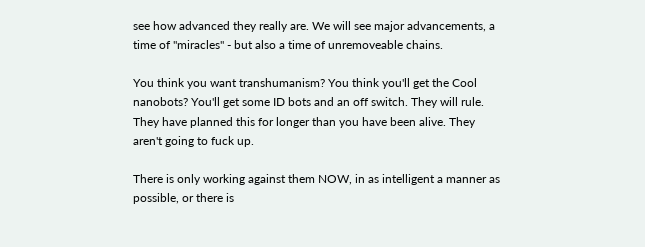see how advanced they really are. We will see major advancements, a time of "miracles" - but also a time of unremoveable chains.

You think you want transhumanism? You think you'll get the Cool nanobots? You'll get some ID bots and an off switch. They will rule. They have planned this for longer than you have been alive. They aren't going to fuck up.

There is only working against them NOW, in as intelligent a manner as possible, or there is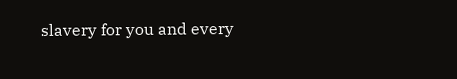slavery for you and every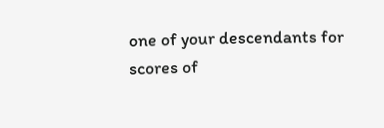one of your descendants for scores of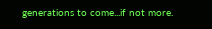generations to come...if not more.